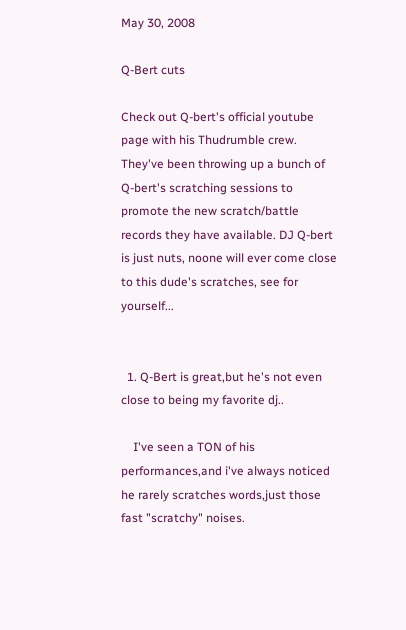May 30, 2008

Q-Bert cuts

Check out Q-bert's official youtube page with his Thudrumble crew. They've been throwing up a bunch of Q-bert's scratching sessions to promote the new scratch/battle records they have available. DJ Q-bert is just nuts, noone will ever come close to this dude's scratches, see for yourself...


  1. Q-Bert is great,but he's not even close to being my favorite dj..

    I've seen a TON of his performances,and i've always noticed he rarely scratches words,just those fast "scratchy" noises.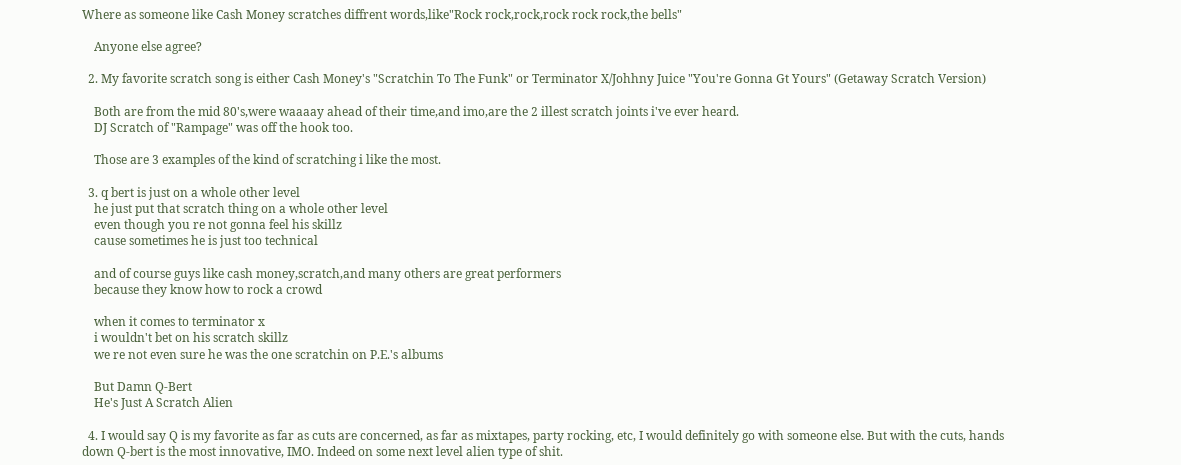Where as someone like Cash Money scratches diffrent words,like"Rock rock,rock,rock rock rock,the bells"

    Anyone else agree?

  2. My favorite scratch song is either Cash Money's "Scratchin To The Funk" or Terminator X/Johhny Juice "You're Gonna Gt Yours" (Getaway Scratch Version)

    Both are from the mid 80's,were waaaay ahead of their time,and imo,are the 2 illest scratch joints i've ever heard.
    DJ Scratch of "Rampage" was off the hook too.

    Those are 3 examples of the kind of scratching i like the most.

  3. q bert is just on a whole other level
    he just put that scratch thing on a whole other level
    even though you re not gonna feel his skillz
    cause sometimes he is just too technical

    and of course guys like cash money,scratch,and many others are great performers
    because they know how to rock a crowd

    when it comes to terminator x
    i wouldn't bet on his scratch skillz
    we re not even sure he was the one scratchin on P.E.'s albums

    But Damn Q-Bert
    He's Just A Scratch Alien

  4. I would say Q is my favorite as far as cuts are concerned, as far as mixtapes, party rocking, etc, I would definitely go with someone else. But with the cuts, hands down Q-bert is the most innovative, IMO. Indeed on some next level alien type of shit.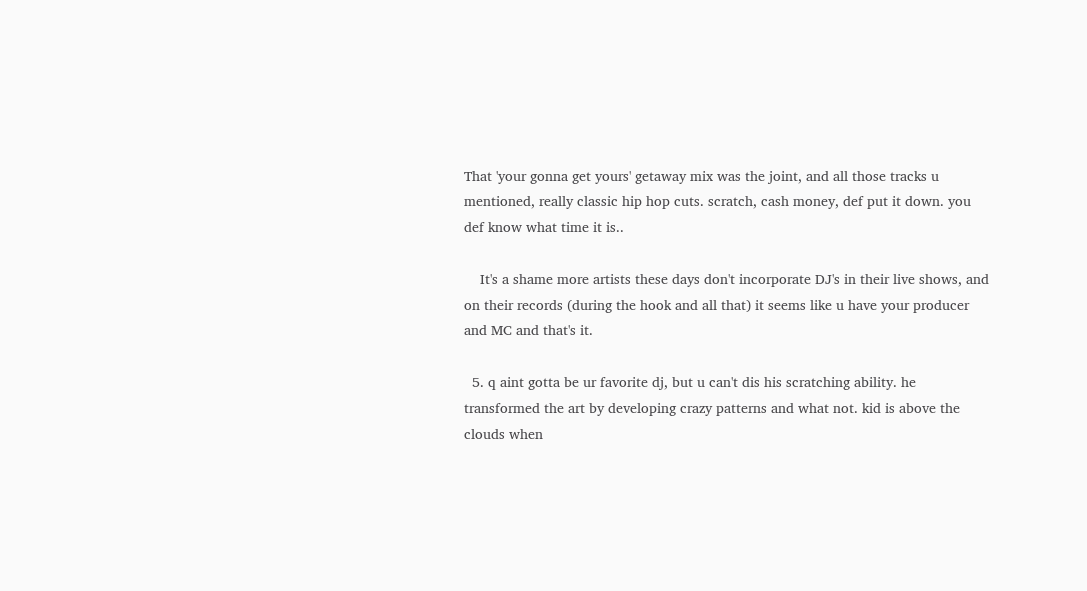That 'your gonna get yours' getaway mix was the joint, and all those tracks u mentioned, really classic hip hop cuts. scratch, cash money, def put it down. you def know what time it is..

    It's a shame more artists these days don't incorporate DJ's in their live shows, and on their records (during the hook and all that) it seems like u have your producer and MC and that's it.

  5. q aint gotta be ur favorite dj, but u can't dis his scratching ability. he transformed the art by developing crazy patterns and what not. kid is above the clouds when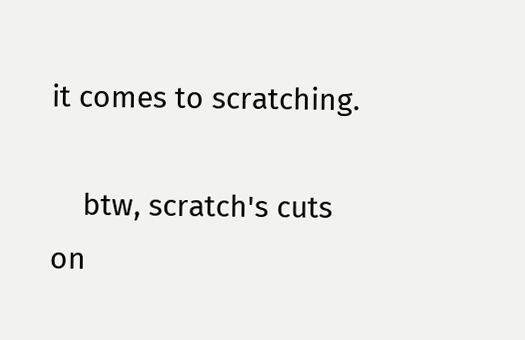it comes to scratching.

    btw, scratch's cuts on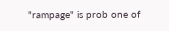"rampage" is prob one of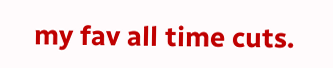my fav all time cuts.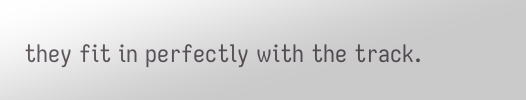they fit in perfectly with the track.